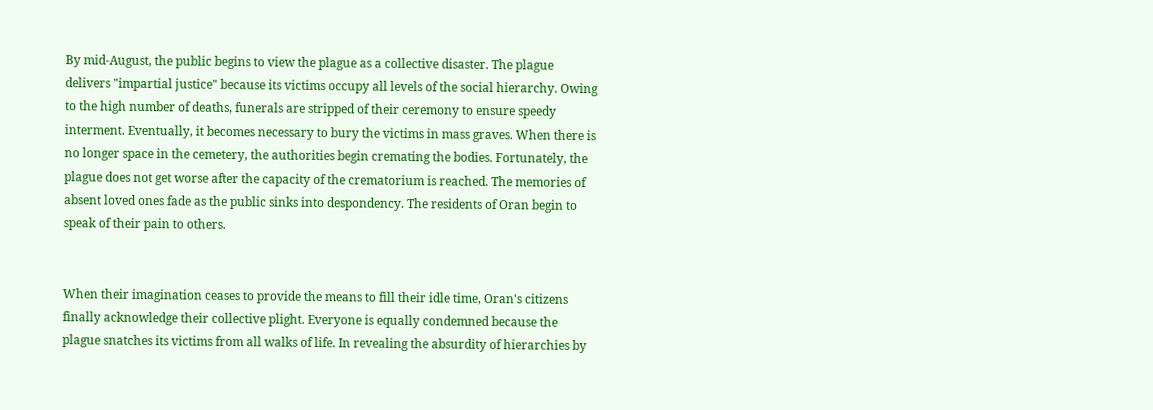By mid-August, the public begins to view the plague as a collective disaster. The plague delivers "impartial justice" because its victims occupy all levels of the social hierarchy. Owing to the high number of deaths, funerals are stripped of their ceremony to ensure speedy interment. Eventually, it becomes necessary to bury the victims in mass graves. When there is no longer space in the cemetery, the authorities begin cremating the bodies. Fortunately, the plague does not get worse after the capacity of the crematorium is reached. The memories of absent loved ones fade as the public sinks into despondency. The residents of Oran begin to speak of their pain to others.


When their imagination ceases to provide the means to fill their idle time, Oran's citizens finally acknowledge their collective plight. Everyone is equally condemned because the plague snatches its victims from all walks of life. In revealing the absurdity of hierarchies by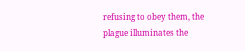refusing to obey them, the plague illuminates the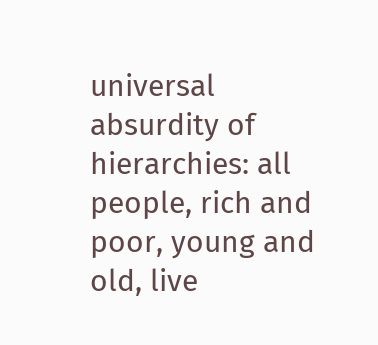universal absurdity of hierarchies: all people, rich and poor, young and old, live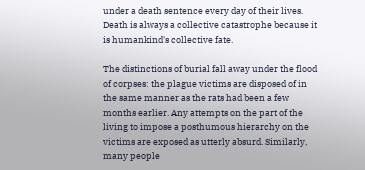under a death sentence every day of their lives. Death is always a collective catastrophe because it is humankind's collective fate.

The distinctions of burial fall away under the flood of corpses: the plague victims are disposed of in the same manner as the rats had been a few months earlier. Any attempts on the part of the living to impose a posthumous hierarchy on the victims are exposed as utterly absurd. Similarly, many people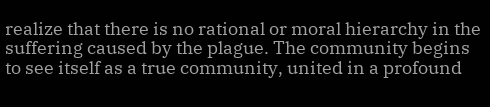realize that there is no rational or moral hierarchy in the suffering caused by the plague. The community begins to see itself as a true community, united in a profound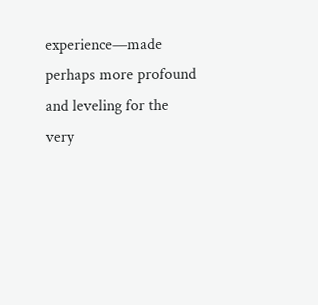experience—made perhaps more profound and leveling for the very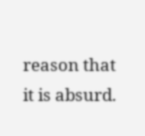reason that it is absurd.